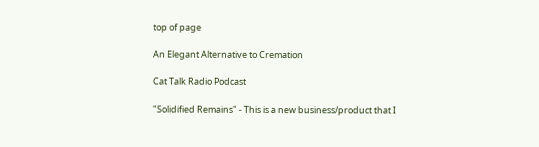top of page

An Elegant Alternative to Cremation

Cat Talk Radio Podcast

"Solidified Remains" - This is a new business/product that I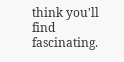think you'll find fascinating.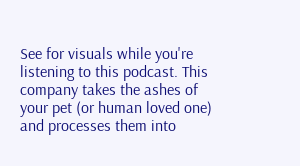See for visuals while you're listening to this podcast. This company takes the ashes of your pet (or human loved one) and processes them into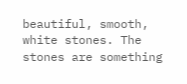beautiful, smooth, white stones. The stones are something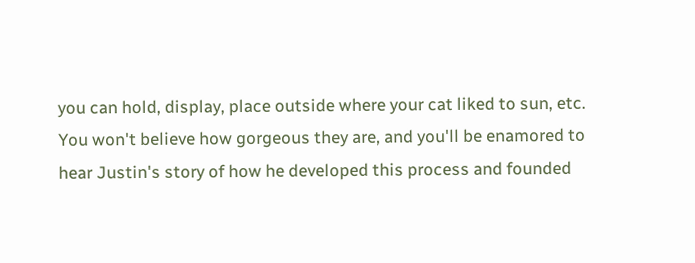you can hold, display, place outside where your cat liked to sun, etc. You won't believe how gorgeous they are, and you'll be enamored to hear Justin's story of how he developed this process and founded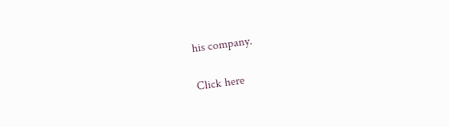his company.

Click here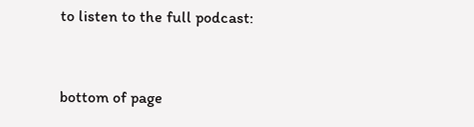to listen to the full podcast:


bottom of page